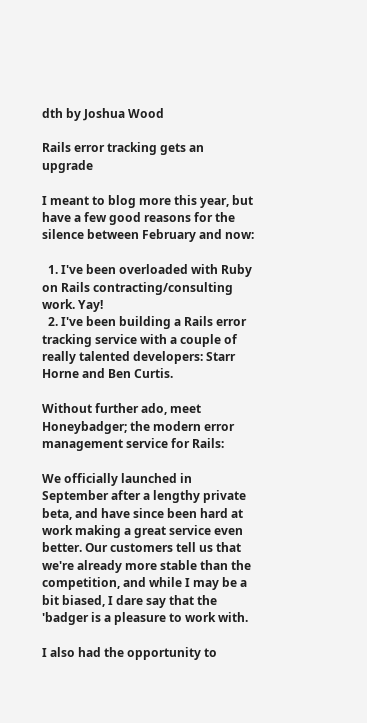dth by Joshua Wood

Rails error tracking gets an upgrade

I meant to blog more this year, but have a few good reasons for the silence between February and now:

  1. I've been overloaded with Ruby on Rails contracting/consulting work. Yay!
  2. I've been building a Rails error tracking service with a couple of really talented developers: Starr Horne and Ben Curtis.

Without further ado, meet Honeybadger; the modern error management service for Rails:

We officially launched in September after a lengthy private beta, and have since been hard at work making a great service even better. Our customers tell us that we're already more stable than the competition, and while I may be a bit biased, I dare say that the 'badger is a pleasure to work with.

I also had the opportunity to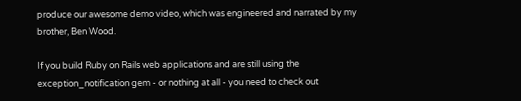produce our awesome demo video, which was engineered and narrated by my brother, Ben Wood.

If you build Ruby on Rails web applications and are still using the exception_notification gem - or nothing at all - you need to check out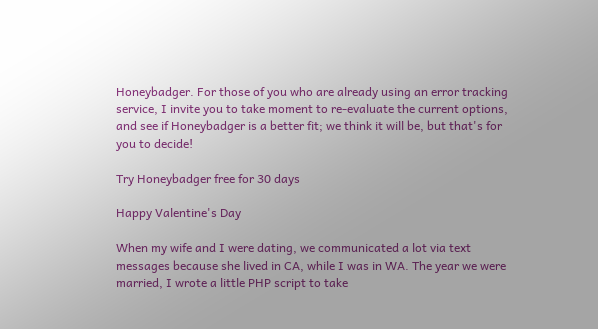Honeybadger. For those of you who are already using an error tracking service, I invite you to take moment to re-evaluate the current options, and see if Honeybadger is a better fit; we think it will be, but that's for you to decide!

Try Honeybadger free for 30 days

Happy Valentine's Day

When my wife and I were dating, we communicated a lot via text messages because she lived in CA, while I was in WA. The year we were married, I wrote a little PHP script to take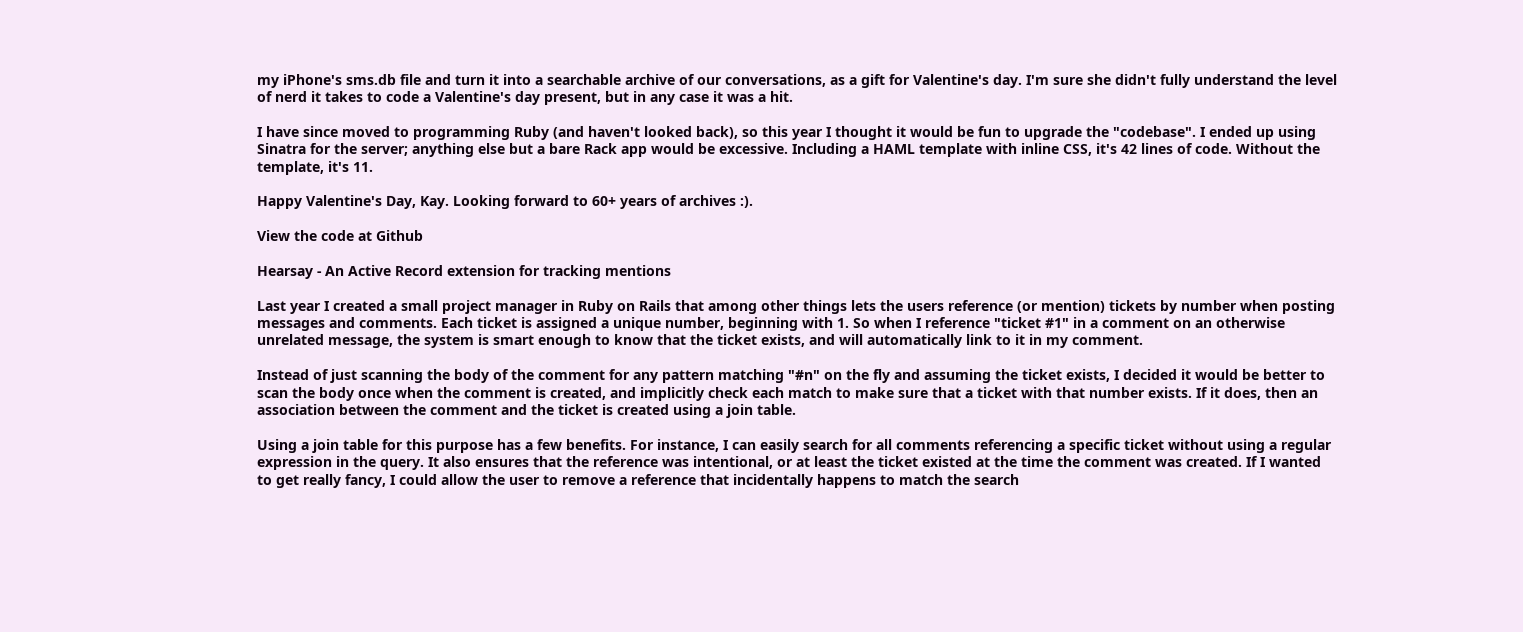my iPhone's sms.db file and turn it into a searchable archive of our conversations, as a gift for Valentine's day. I'm sure she didn't fully understand the level of nerd it takes to code a Valentine's day present, but in any case it was a hit.

I have since moved to programming Ruby (and haven't looked back), so this year I thought it would be fun to upgrade the "codebase". I ended up using Sinatra for the server; anything else but a bare Rack app would be excessive. Including a HAML template with inline CSS, it's 42 lines of code. Without the template, it's 11.

Happy Valentine's Day, Kay. Looking forward to 60+ years of archives :).

View the code at Github

Hearsay - An Active Record extension for tracking mentions

Last year I created a small project manager in Ruby on Rails that among other things lets the users reference (or mention) tickets by number when posting messages and comments. Each ticket is assigned a unique number, beginning with 1. So when I reference "ticket #1" in a comment on an otherwise unrelated message, the system is smart enough to know that the ticket exists, and will automatically link to it in my comment.

Instead of just scanning the body of the comment for any pattern matching "#n" on the fly and assuming the ticket exists, I decided it would be better to scan the body once when the comment is created, and implicitly check each match to make sure that a ticket with that number exists. If it does, then an association between the comment and the ticket is created using a join table.

Using a join table for this purpose has a few benefits. For instance, I can easily search for all comments referencing a specific ticket without using a regular expression in the query. It also ensures that the reference was intentional, or at least the ticket existed at the time the comment was created. If I wanted to get really fancy, I could allow the user to remove a reference that incidentally happens to match the search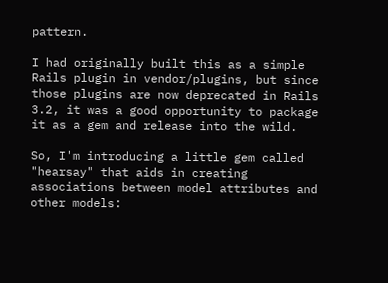pattern.

I had originally built this as a simple Rails plugin in vendor/plugins, but since those plugins are now deprecated in Rails 3.2, it was a good opportunity to package it as a gem and release into the wild.

So, I'm introducing a little gem called "hearsay" that aids in creating associations between model attributes and other models: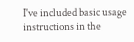I've included basic usage instructions in the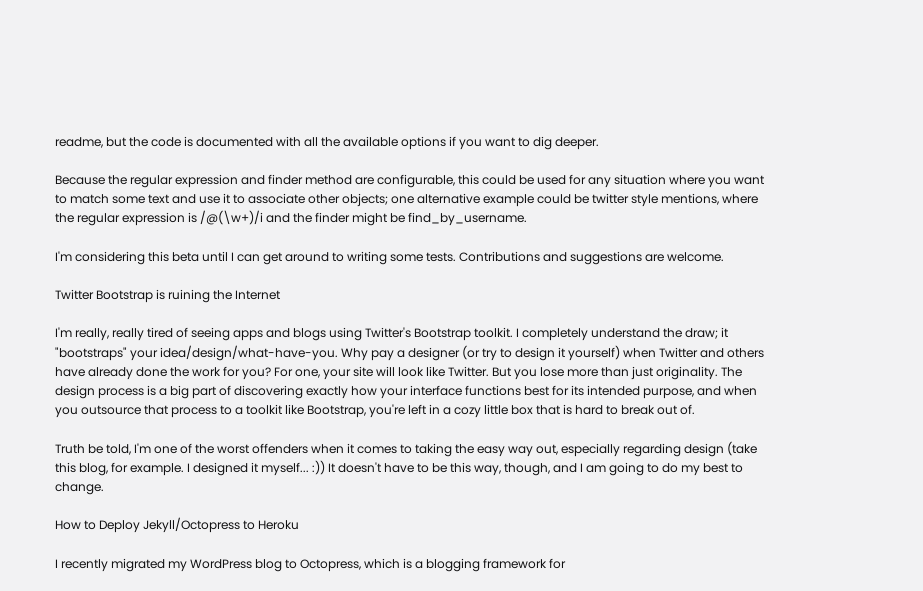readme, but the code is documented with all the available options if you want to dig deeper.

Because the regular expression and finder method are configurable, this could be used for any situation where you want to match some text and use it to associate other objects; one alternative example could be twitter style mentions, where the regular expression is /@(\w+)/i and the finder might be find_by_username.

I'm considering this beta until I can get around to writing some tests. Contributions and suggestions are welcome.

Twitter Bootstrap is ruining the Internet

I'm really, really tired of seeing apps and blogs using Twitter's Bootstrap toolkit. I completely understand the draw; it "bootstraps" your idea/design/what-have-you. Why pay a designer (or try to design it yourself) when Twitter and others have already done the work for you? For one, your site will look like Twitter. But you lose more than just originality. The design process is a big part of discovering exactly how your interface functions best for its intended purpose, and when you outsource that process to a toolkit like Bootstrap, you're left in a cozy little box that is hard to break out of.

Truth be told, I'm one of the worst offenders when it comes to taking the easy way out, especially regarding design (take this blog, for example. I designed it myself... :)) It doesn't have to be this way, though, and I am going to do my best to change.

How to Deploy Jekyll/Octopress to Heroku

I recently migrated my WordPress blog to Octopress, which is a blogging framework for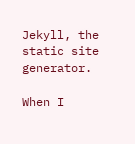Jekyll, the static site generator.

When I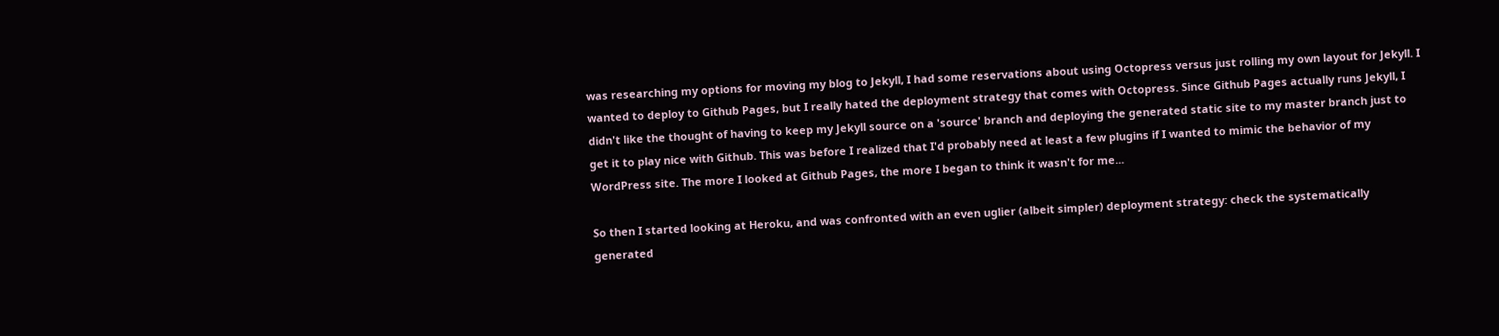was researching my options for moving my blog to Jekyll, I had some reservations about using Octopress versus just rolling my own layout for Jekyll. I wanted to deploy to Github Pages, but I really hated the deployment strategy that comes with Octopress. Since Github Pages actually runs Jekyll, I didn't like the thought of having to keep my Jekyll source on a 'source' branch and deploying the generated static site to my master branch just to get it to play nice with Github. This was before I realized that I'd probably need at least a few plugins if I wanted to mimic the behavior of my WordPress site. The more I looked at Github Pages, the more I began to think it wasn't for me...

So then I started looking at Heroku, and was confronted with an even uglier (albeit simpler) deployment strategy: check the systematically generated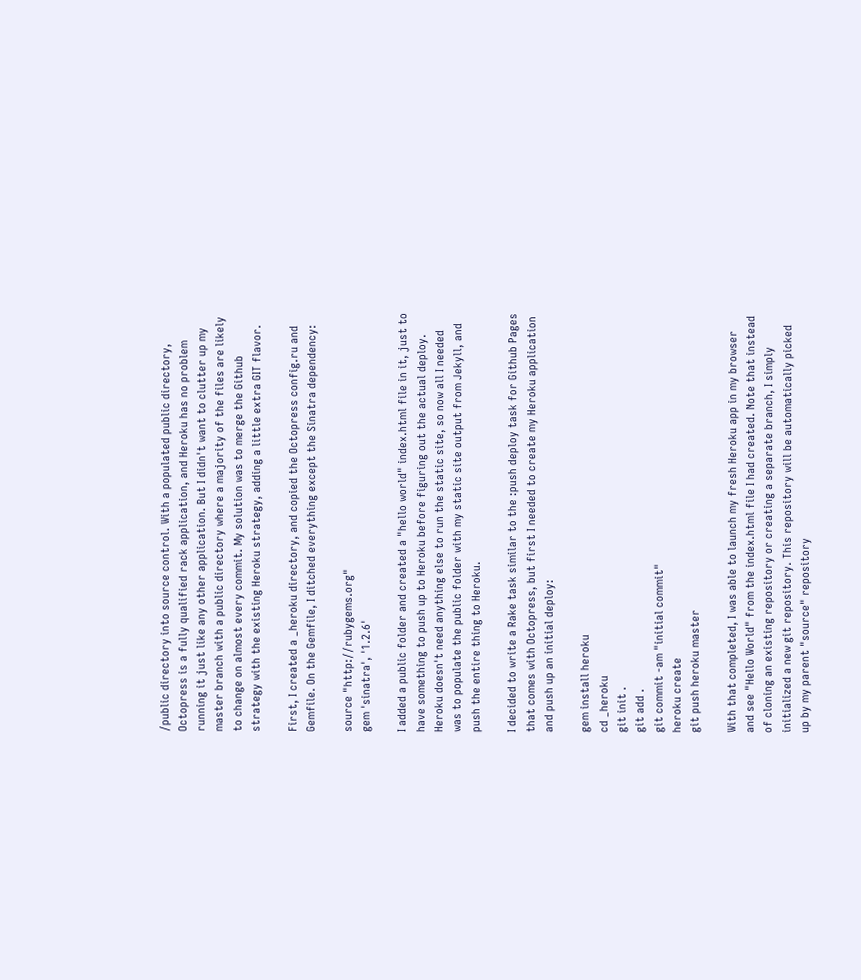/public directory into source control. With a populated public directory, Octopress is a fully qualified rack application, and Heroku has no problem running it just like any other application. But I didn't want to clutter up my master branch with a public directory where a majority of the files are likely to change on almost every commit. My solution was to merge the Github strategy with the existing Heroku strategy, adding a little extra GIT flavor.

First, I created a _heroku directory, and copied the Octopress config.ru and Gemfile. On the Gemfile, I ditched everything except the Sinatra dependency:

source "http://rubygems.org"
gem 'sinatra', '1.2.6'

I added a public folder and created a "hello world" index.html file in it, just to have something to push up to Heroku before figuring out the actual deploy. Heroku doesn't need anything else to run the static site, so now all I needed was to populate the public folder with my static site output from Jekyll, and push the entire thing to Heroku.

I decided to write a Rake task similar to the :push deploy task for Github Pages that comes with Octopress, but first I needed to create my Heroku application and push up an initial deploy:

gem install heroku
cd _heroku
git init .
git add .
git commit -am "initial commit"
heroku create
git push heroku master

With that completed, I was able to launch my fresh Heroku app in my browser and see "Hello World" from the index.html file I had created. Note that instead of cloning an existing repository or creating a separate branch, I simply initialized a new git repository. This repository will be automatically picked up by my parent "source" repository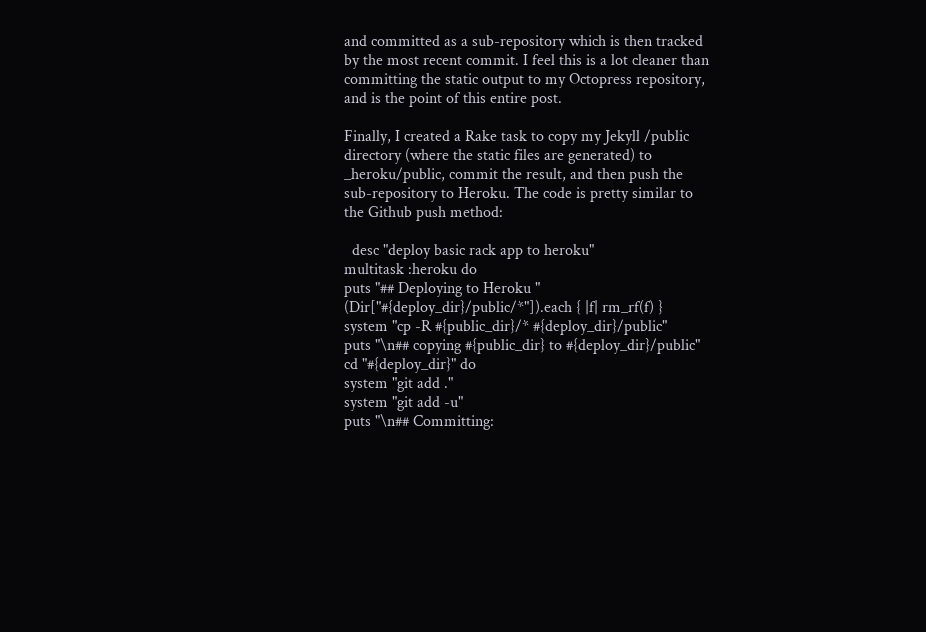and committed as a sub-repository which is then tracked by the most recent commit. I feel this is a lot cleaner than committing the static output to my Octopress repository, and is the point of this entire post.

Finally, I created a Rake task to copy my Jekyll /public directory (where the static files are generated) to _heroku/public, commit the result, and then push the sub-repository to Heroku. The code is pretty similar to the Github push method:

  desc "deploy basic rack app to heroku"
multitask :heroku do
puts "## Deploying to Heroku "
(Dir["#{deploy_dir}/public/*"]).each { |f| rm_rf(f) }
system "cp -R #{public_dir}/* #{deploy_dir}/public"
puts "\n## copying #{public_dir} to #{deploy_dir}/public"
cd "#{deploy_dir}" do
system "git add ."
system "git add -u"
puts "\n## Committing: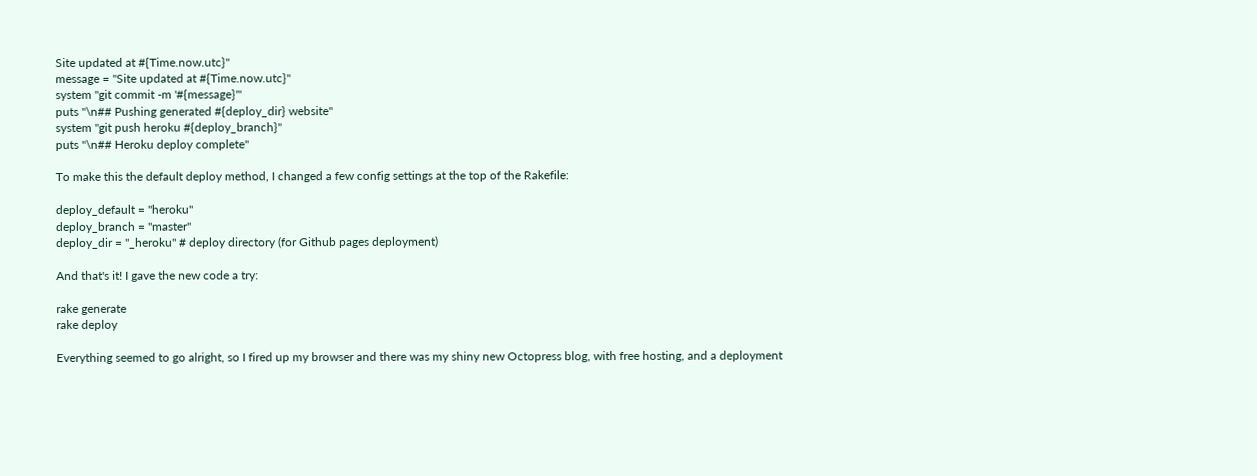Site updated at #{Time.now.utc}"
message = "Site updated at #{Time.now.utc}"
system "git commit -m '#{message}'"
puts "\n## Pushing generated #{deploy_dir} website"
system "git push heroku #{deploy_branch}"
puts "\n## Heroku deploy complete"

To make this the default deploy method, I changed a few config settings at the top of the Rakefile:

deploy_default = "heroku"
deploy_branch = "master"
deploy_dir = "_heroku" # deploy directory (for Github pages deployment)

And that's it! I gave the new code a try:

rake generate
rake deploy

Everything seemed to go alright, so I fired up my browser and there was my shiny new Octopress blog, with free hosting, and a deployment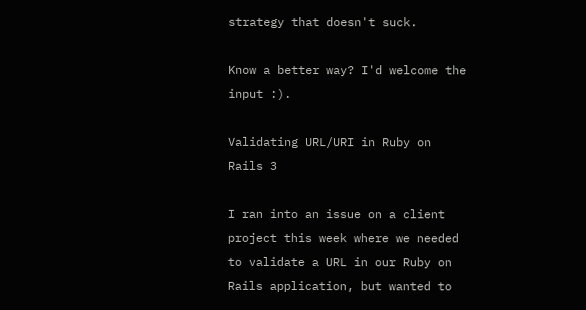strategy that doesn't suck.

Know a better way? I'd welcome the input :).

Validating URL/URI in Ruby on Rails 3

I ran into an issue on a client project this week where we needed to validate a URL in our Ruby on Rails application, but wanted to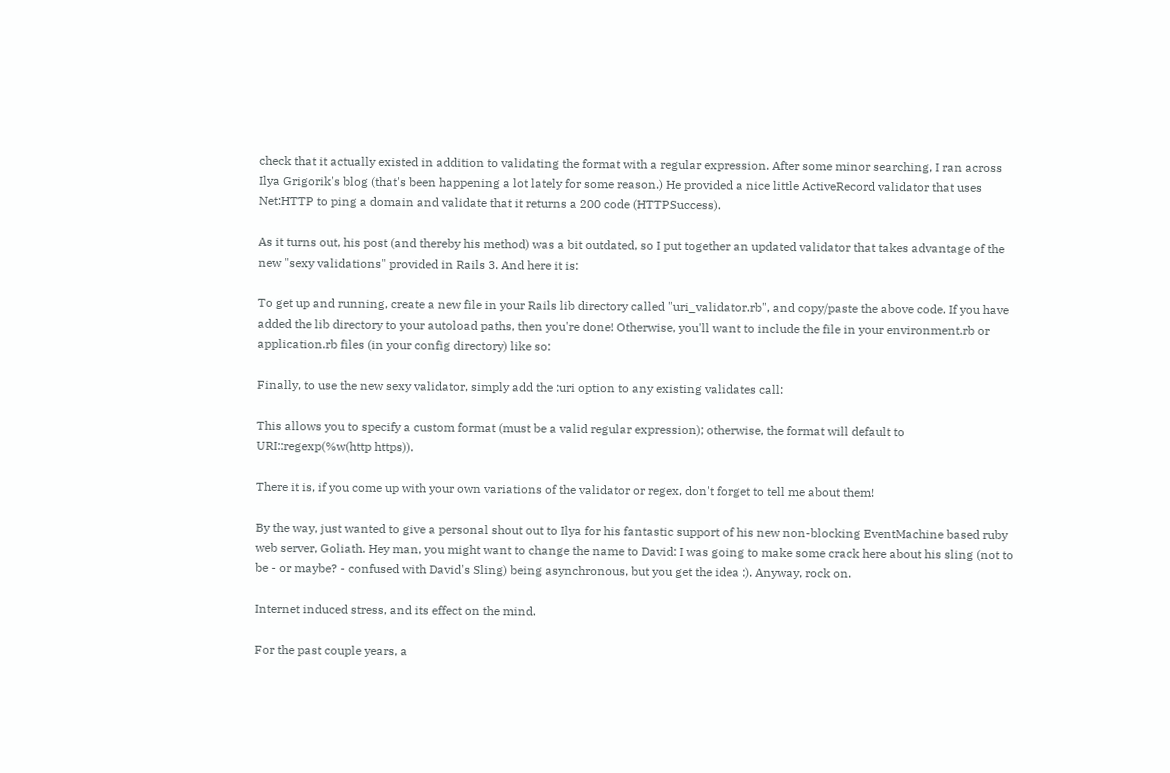check that it actually existed in addition to validating the format with a regular expression. After some minor searching, I ran across Ilya Grigorik's blog (that's been happening a lot lately for some reason.) He provided a nice little ActiveRecord validator that uses Net:HTTP to ping a domain and validate that it returns a 200 code (HTTPSuccess).

As it turns out, his post (and thereby his method) was a bit outdated, so I put together an updated validator that takes advantage of the new "sexy validations" provided in Rails 3. And here it is:

To get up and running, create a new file in your Rails lib directory called "uri_validator.rb", and copy/paste the above code. If you have added the lib directory to your autoload paths, then you're done! Otherwise, you'll want to include the file in your environment.rb or application.rb files (in your config directory) like so:

Finally, to use the new sexy validator, simply add the :uri option to any existing validates call:

This allows you to specify a custom format (must be a valid regular expression); otherwise, the format will default to URI::regexp(%w(http https)).

There it is, if you come up with your own variations of the validator or regex, don't forget to tell me about them!

By the way, just wanted to give a personal shout out to Ilya for his fantastic support of his new non-blocking EventMachine based ruby web server, Goliath. Hey man, you might want to change the name to David: I was going to make some crack here about his sling (not to be - or maybe? - confused with David's Sling) being asynchronous, but you get the idea :). Anyway, rock on.

Internet induced stress, and its effect on the mind.

For the past couple years, a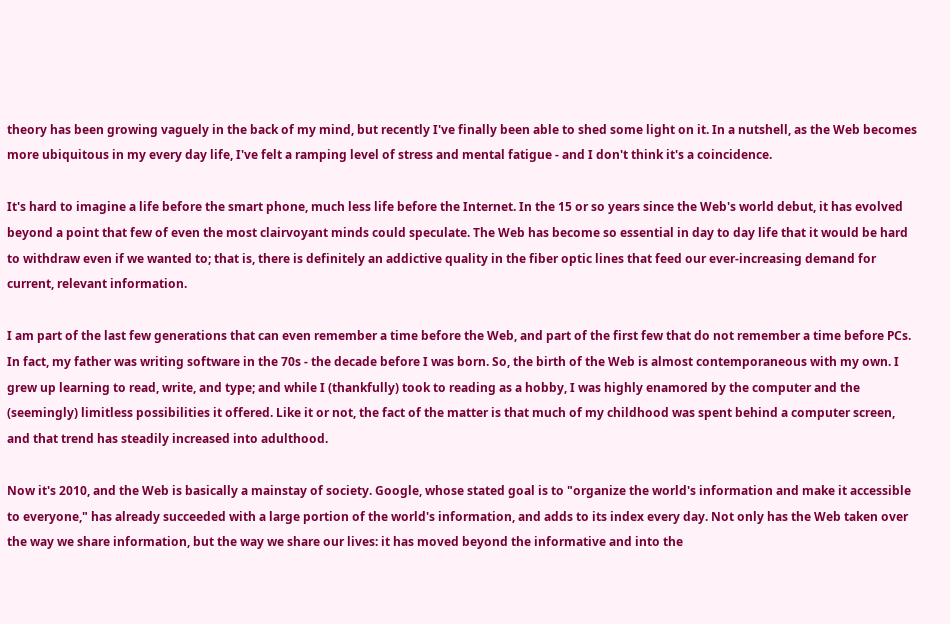theory has been growing vaguely in the back of my mind, but recently I've finally been able to shed some light on it. In a nutshell, as the Web becomes more ubiquitous in my every day life, I've felt a ramping level of stress and mental fatigue - and I don't think it's a coincidence.

It's hard to imagine a life before the smart phone, much less life before the Internet. In the 15 or so years since the Web's world debut, it has evolved beyond a point that few of even the most clairvoyant minds could speculate. The Web has become so essential in day to day life that it would be hard to withdraw even if we wanted to; that is, there is definitely an addictive quality in the fiber optic lines that feed our ever-increasing demand for current, relevant information.

I am part of the last few generations that can even remember a time before the Web, and part of the first few that do not remember a time before PCs. In fact, my father was writing software in the 70s - the decade before I was born. So, the birth of the Web is almost contemporaneous with my own. I grew up learning to read, write, and type; and while I (thankfully) took to reading as a hobby, I was highly enamored by the computer and the (seemingly) limitless possibilities it offered. Like it or not, the fact of the matter is that much of my childhood was spent behind a computer screen, and that trend has steadily increased into adulthood.

Now it's 2010, and the Web is basically a mainstay of society. Google, whose stated goal is to "organize the world's information and make it accessible to everyone," has already succeeded with a large portion of the world's information, and adds to its index every day. Not only has the Web taken over the way we share information, but the way we share our lives: it has moved beyond the informative and into the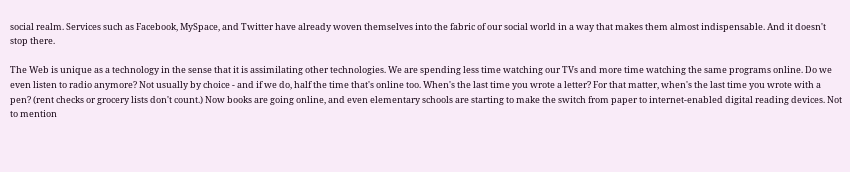social realm. Services such as Facebook, MySpace, and Twitter have already woven themselves into the fabric of our social world in a way that makes them almost indispensable. And it doesn't stop there.

The Web is unique as a technology in the sense that it is assimilating other technologies. We are spending less time watching our TVs and more time watching the same programs online. Do we even listen to radio anymore? Not usually by choice - and if we do, half the time that's online too. When's the last time you wrote a letter? For that matter, when's the last time you wrote with a pen? (rent checks or grocery lists don't count.) Now books are going online, and even elementary schools are starting to make the switch from paper to internet-enabled digital reading devices. Not to mention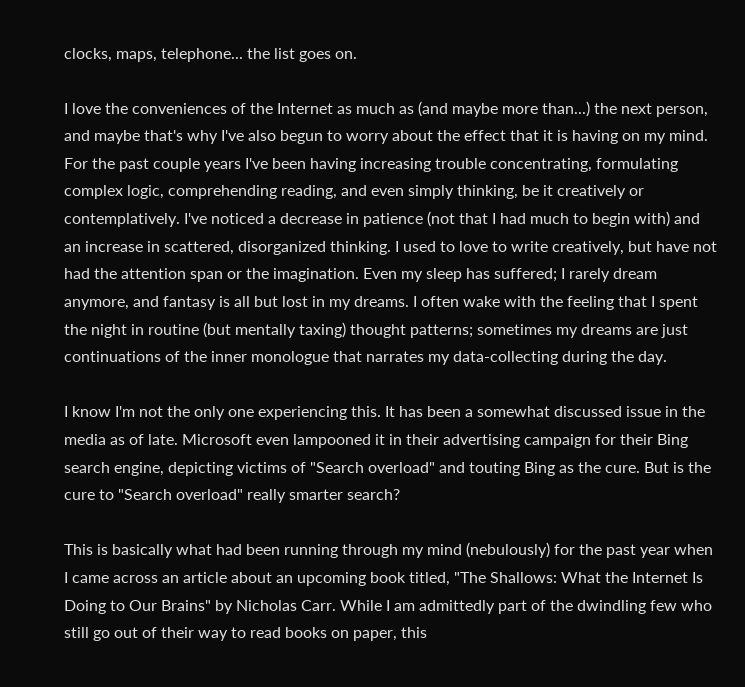clocks, maps, telephone... the list goes on.

I love the conveniences of the Internet as much as (and maybe more than...) the next person, and maybe that's why I've also begun to worry about the effect that it is having on my mind. For the past couple years I've been having increasing trouble concentrating, formulating complex logic, comprehending reading, and even simply thinking, be it creatively or contemplatively. I've noticed a decrease in patience (not that I had much to begin with) and an increase in scattered, disorganized thinking. I used to love to write creatively, but have not had the attention span or the imagination. Even my sleep has suffered; I rarely dream anymore, and fantasy is all but lost in my dreams. I often wake with the feeling that I spent the night in routine (but mentally taxing) thought patterns; sometimes my dreams are just continuations of the inner monologue that narrates my data-collecting during the day.

I know I'm not the only one experiencing this. It has been a somewhat discussed issue in the media as of late. Microsoft even lampooned it in their advertising campaign for their Bing search engine, depicting victims of "Search overload" and touting Bing as the cure. But is the cure to "Search overload" really smarter search?

This is basically what had been running through my mind (nebulously) for the past year when I came across an article about an upcoming book titled, "The Shallows: What the Internet Is Doing to Our Brains" by Nicholas Carr. While I am admittedly part of the dwindling few who still go out of their way to read books on paper, this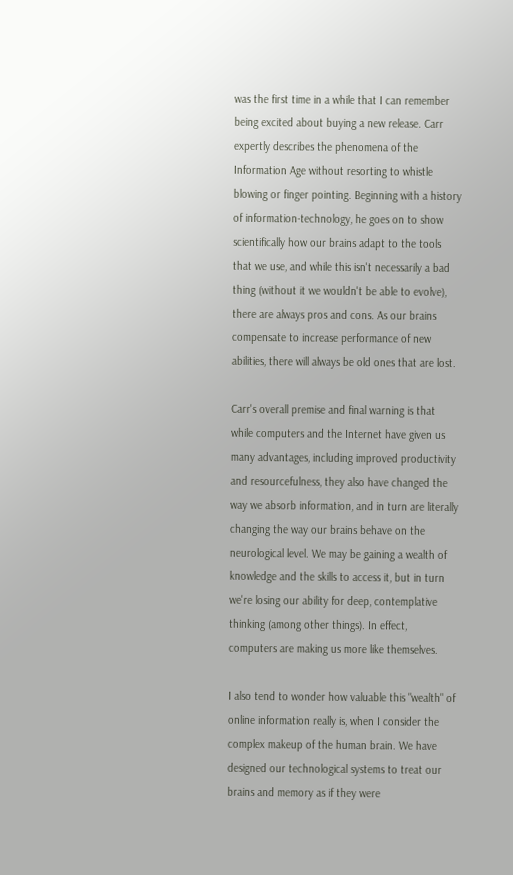was the first time in a while that I can remember being excited about buying a new release. Carr expertly describes the phenomena of the Information Age without resorting to whistle blowing or finger pointing. Beginning with a history of information-technology, he goes on to show scientifically how our brains adapt to the tools that we use, and while this isn't necessarily a bad thing (without it we wouldn't be able to evolve), there are always pros and cons. As our brains compensate to increase performance of new abilities, there will always be old ones that are lost.

Carr's overall premise and final warning is that while computers and the Internet have given us many advantages, including improved productivity and resourcefulness, they also have changed the way we absorb information, and in turn are literally changing the way our brains behave on the neurological level. We may be gaining a wealth of knowledge and the skills to access it, but in turn we're losing our ability for deep, contemplative thinking (among other things). In effect, computers are making us more like themselves.

I also tend to wonder how valuable this "wealth" of online information really is, when I consider the complex makeup of the human brain. We have designed our technological systems to treat our brains and memory as if they were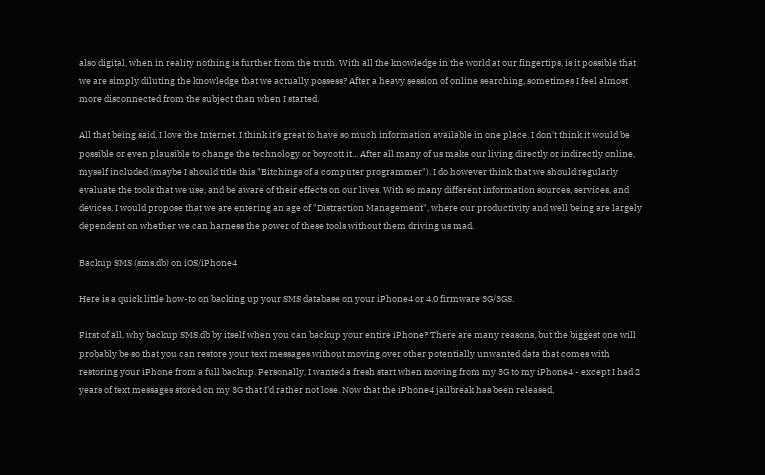also digital, when in reality nothing is further from the truth. With all the knowledge in the world at our fingertips, is it possible that we are simply diluting the knowledge that we actually possess? After a heavy session of online searching, sometimes I feel almost more disconnected from the subject than when I started.

All that being said, I love the Internet. I think it's great to have so much information available in one place. I don't think it would be possible or even plausible to change the technology or boycott it... After all many of us make our living directly or indirectly online, myself included (maybe I should title this "Bitchings of a computer programmer"). I do however think that we should regularly evaluate the tools that we use, and be aware of their effects on our lives. With so many different information sources, services, and devices, I would propose that we are entering an age of "Distraction Management", where our productivity and well being are largely dependent on whether we can harness the power of these tools without them driving us mad.

Backup SMS (sms.db) on iOS/iPhone4

Here is a quick little how-to on backing up your SMS database on your iPhone4 or 4.0 firmware 3G/3GS.

First of all, why backup SMS.db by itself when you can backup your entire iPhone? There are many reasons, but the biggest one will probably be so that you can restore your text messages without moving over other potentially unwanted data that comes with restoring your iPhone from a full backup. Personally, I wanted a fresh start when moving from my 3G to my iPhone4 - except I had 2 years of text messages stored on my 3G that I'd rather not lose. Now that the iPhone4 jailbreak has been released,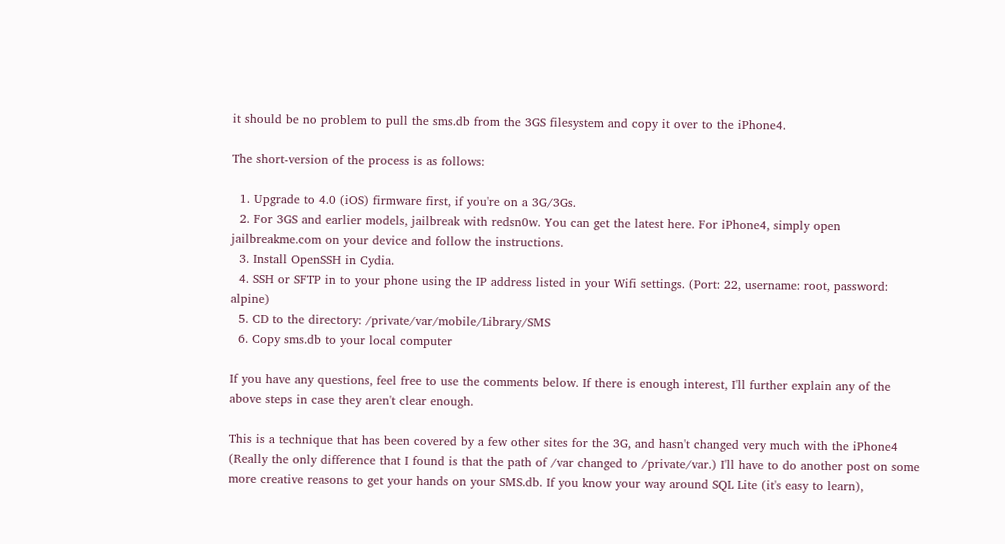it should be no problem to pull the sms.db from the 3GS filesystem and copy it over to the iPhone4.

The short-version of the process is as follows:

  1. Upgrade to 4.0 (iOS) firmware first, if you're on a 3G/3Gs.
  2. For 3GS and earlier models, jailbreak with redsn0w. You can get the latest here. For iPhone4, simply open jailbreakme.com on your device and follow the instructions.
  3. Install OpenSSH in Cydia.
  4. SSH or SFTP in to your phone using the IP address listed in your Wifi settings. (Port: 22, username: root, password: alpine)
  5. CD to the directory: /private/var/mobile/Library/SMS
  6. Copy sms.db to your local computer

If you have any questions, feel free to use the comments below. If there is enough interest, I'll further explain any of the above steps in case they aren't clear enough.

This is a technique that has been covered by a few other sites for the 3G, and hasn't changed very much with the iPhone4 (Really the only difference that I found is that the path of /var changed to /private/var.) I'll have to do another post on some more creative reasons to get your hands on your SMS.db. If you know your way around SQL Lite (it's easy to learn),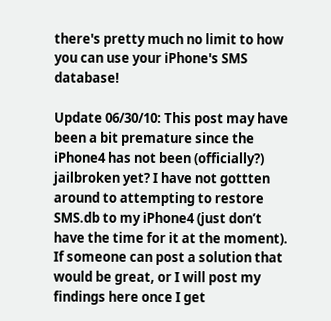there's pretty much no limit to how you can use your iPhone's SMS database!

Update 06/30/10: This post may have been a bit premature since the iPhone4 has not been (officially?) jailbroken yet? I have not gottten around to attempting to restore SMS.db to my iPhone4 (just don’t have the time for it at the moment). If someone can post a solution that would be great, or I will post my findings here once I get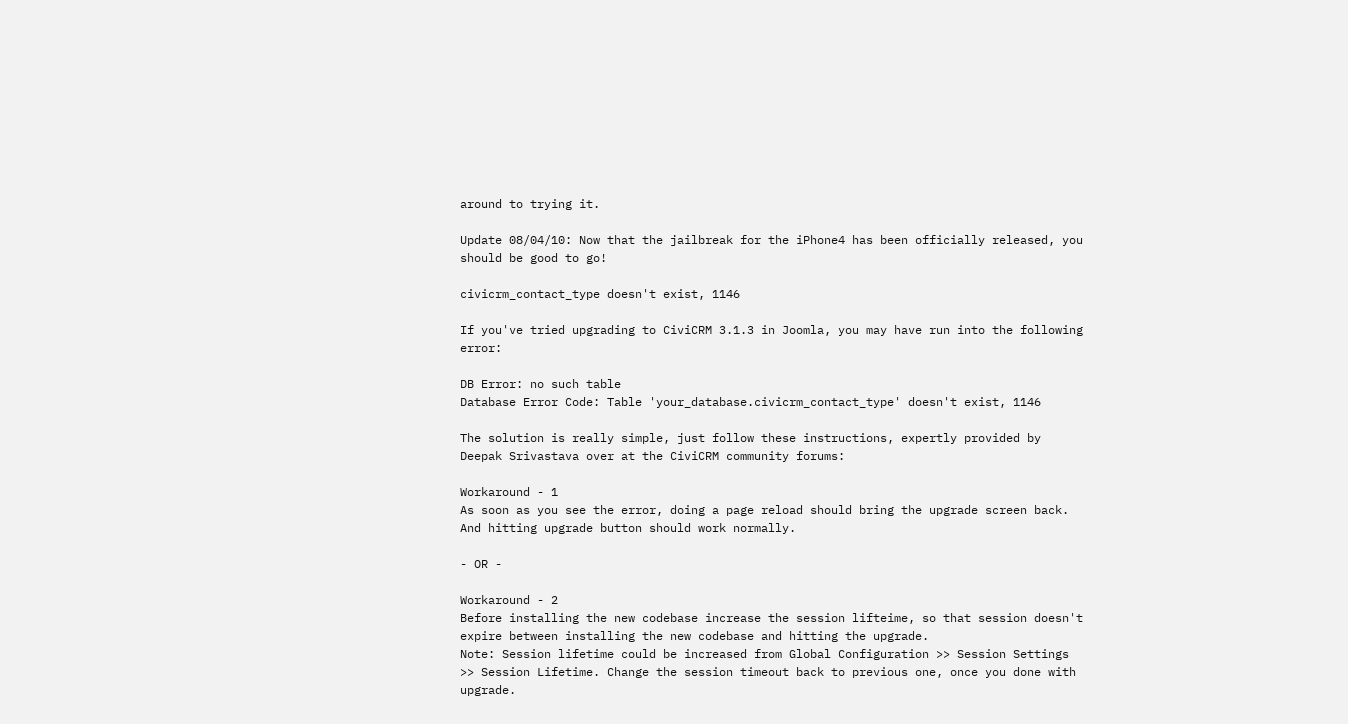around to trying it.

Update 08/04/10: Now that the jailbreak for the iPhone4 has been officially released, you should be good to go!

civicrm_contact_type doesn't exist, 1146

If you've tried upgrading to CiviCRM 3.1.3 in Joomla, you may have run into the following error:

DB Error: no such table
Database Error Code: Table 'your_database.civicrm_contact_type' doesn't exist, 1146

The solution is really simple, just follow these instructions, expertly provided by Deepak Srivastava over at the CiviCRM community forums:

Workaround - 1
As soon as you see the error, doing a page reload should bring the upgrade screen back. And hitting upgrade button should work normally.

- OR -

Workaround - 2
Before installing the new codebase increase the session lifteime, so that session doesn't expire between installing the new codebase and hitting the upgrade.
Note: Session lifetime could be increased from Global Configuration >> Session Settings >> Session Lifetime. Change the session timeout back to previous one, once you done with upgrade.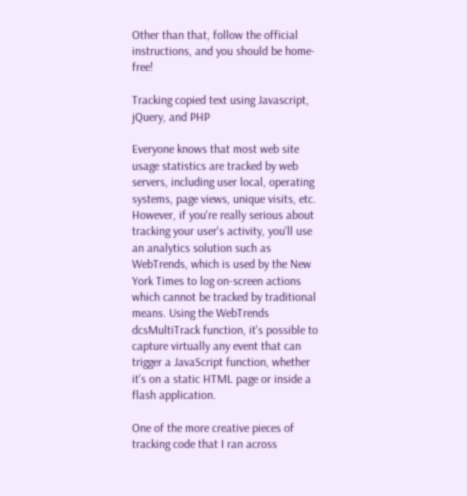Other than that, follow the official instructions, and you should be home-free!

Tracking copied text using Javascript, jQuery, and PHP

Everyone knows that most web site usage statistics are tracked by web servers, including user local, operating systems, page views, unique visits, etc. However, if you're really serious about tracking your user's activity, you'll use an analytics solution such as WebTrends, which is used by the New York Times to log on-screen actions which cannot be tracked by traditional means. Using the WebTrends dcsMultiTrack function, it's possible to capture virtually any event that can trigger a JavaScript function, whether it's on a static HTML page or inside a flash application.

One of the more creative pieces of tracking code that I ran across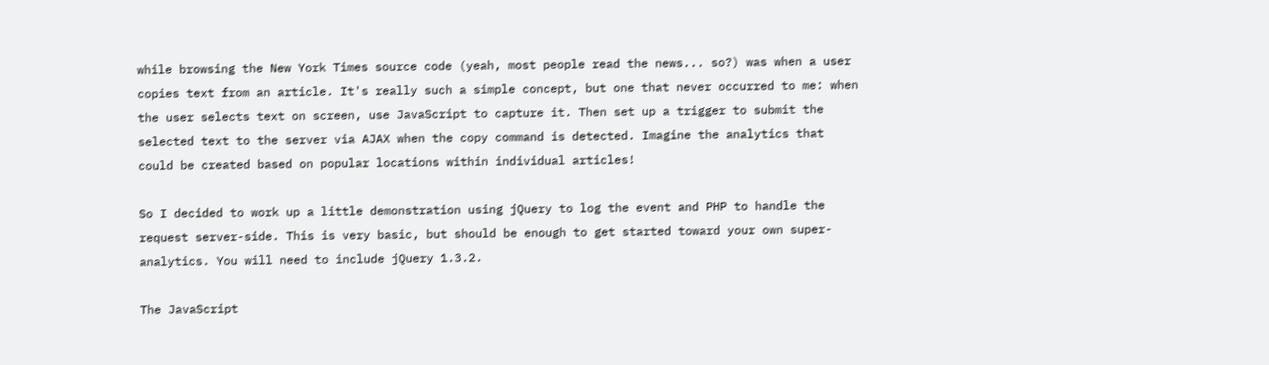while browsing the New York Times source code (yeah, most people read the news... so?) was when a user copies text from an article. It's really such a simple concept, but one that never occurred to me: when the user selects text on screen, use JavaScript to capture it. Then set up a trigger to submit the selected text to the server via AJAX when the copy command is detected. Imagine the analytics that could be created based on popular locations within individual articles!

So I decided to work up a little demonstration using jQuery to log the event and PHP to handle the request server-side. This is very basic, but should be enough to get started toward your own super-analytics. You will need to include jQuery 1.3.2.

The JavaScript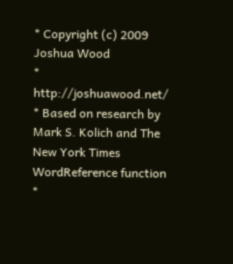* Copyright (c) 2009 Joshua Wood
* http://joshuawood.net/
* Based on research by Mark S. Kolich and The New York Times WordReference function
*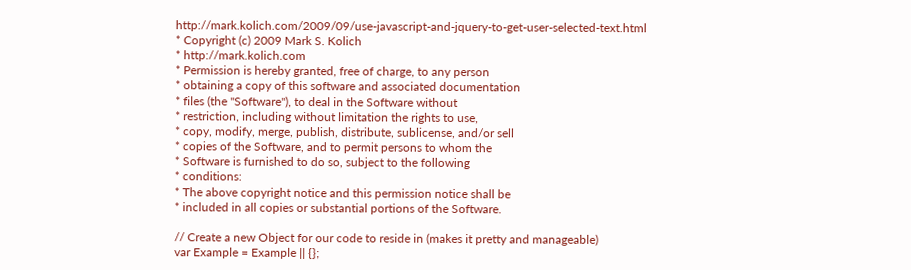http://mark.kolich.com/2009/09/use-javascript-and-jquery-to-get-user-selected-text.html
* Copyright (c) 2009 Mark S. Kolich
* http://mark.kolich.com
* Permission is hereby granted, free of charge, to any person
* obtaining a copy of this software and associated documentation
* files (the "Software"), to deal in the Software without
* restriction, including without limitation the rights to use,
* copy, modify, merge, publish, distribute, sublicense, and/or sell
* copies of the Software, and to permit persons to whom the
* Software is furnished to do so, subject to the following
* conditions:
* The above copyright notice and this permission notice shall be
* included in all copies or substantial portions of the Software.

// Create a new Object for our code to reside in (makes it pretty and manageable)
var Example = Example || {};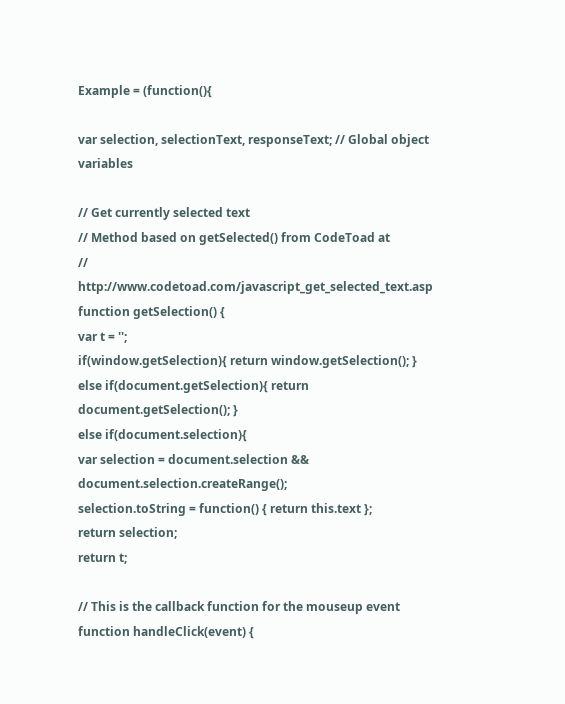Example = (function(){

var selection, selectionText, responseText; // Global object variables

// Get currently selected text
// Method based on getSelected() from CodeToad at
// http://www.codetoad.com/javascript_get_selected_text.asp
function getSelection() {
var t = '';
if(window.getSelection){ return window.getSelection(); }
else if(document.getSelection){ return document.getSelection(); }
else if(document.selection){
var selection = document.selection && document.selection.createRange();
selection.toString = function() { return this.text };
return selection;
return t;

// This is the callback function for the mouseup event
function handleClick(event) {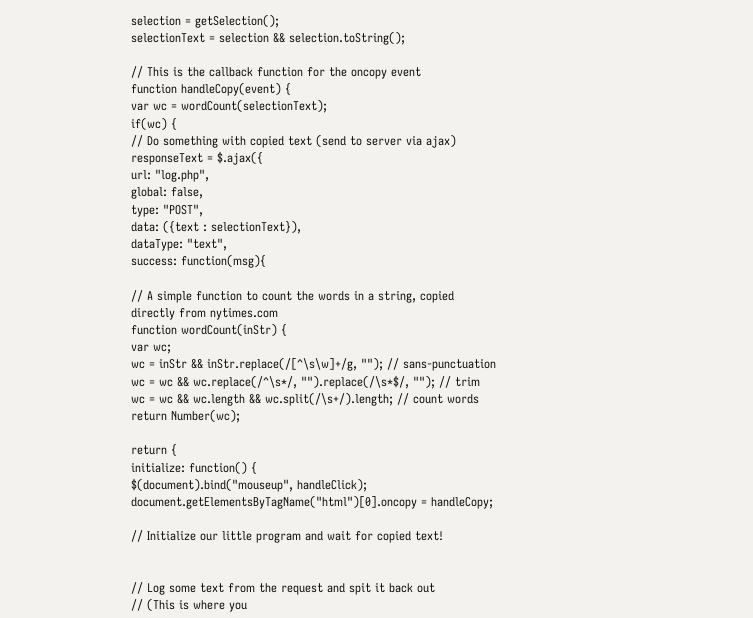selection = getSelection();
selectionText = selection && selection.toString();

// This is the callback function for the oncopy event
function handleCopy(event) {
var wc = wordCount(selectionText);
if(wc) {
// Do something with copied text (send to server via ajax)
responseText = $.ajax({
url: "log.php",
global: false,
type: "POST",
data: ({text : selectionText}),
dataType: "text",
success: function(msg){

// A simple function to count the words in a string, copied directly from nytimes.com
function wordCount(inStr) {
var wc;
wc = inStr && inStr.replace(/[^\s\w]+/g, ""); // sans-punctuation
wc = wc && wc.replace(/^\s*/, "").replace(/\s*$/, ""); // trim
wc = wc && wc.length && wc.split(/\s+/).length; // count words
return Number(wc);

return {
initialize: function() {
$(document).bind("mouseup", handleClick);
document.getElementsByTagName("html")[0].oncopy = handleCopy;

// Initialize our little program and wait for copied text!


// Log some text from the request and spit it back out
// (This is where you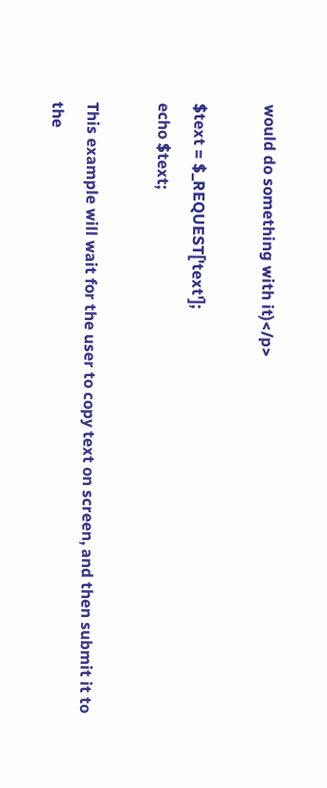would do something with it)</p>

$text = $_REQUEST['text'];
echo $text;

This example will wait for the user to copy text on screen, and then submit it to the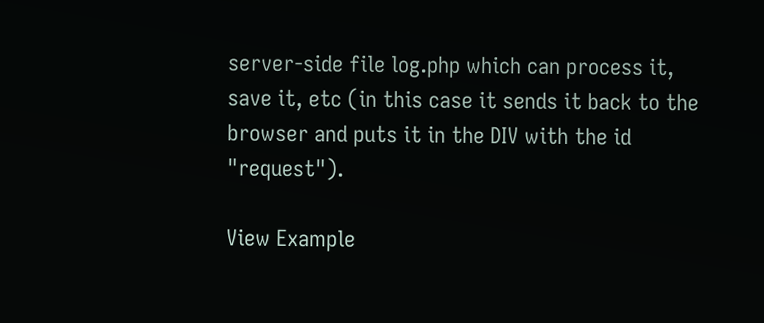server-side file log.php which can process it, save it, etc (in this case it sends it back to the browser and puts it in the DIV with the id "request").

View Example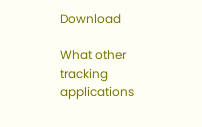Download

What other tracking applications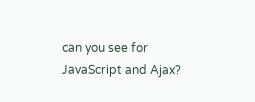can you see for JavaScript and Ajax?